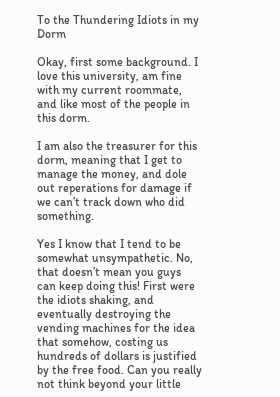To the Thundering Idiots in my Dorm

Okay, first some background. I love this university, am fine with my current roommate, and like most of the people in this dorm.

I am also the treasurer for this dorm, meaning that I get to manage the money, and dole out reperations for damage if we can’t track down who did something.

Yes I know that I tend to be somewhat unsympathetic. No, that doesn’t mean you guys can keep doing this! First were the idiots shaking, and eventually destroying the vending machines for the idea that somehow, costing us hundreds of dollars is justified by the free food. Can you really not think beyond your little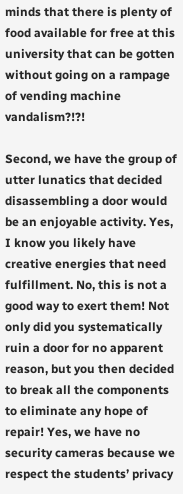minds that there is plenty of food available for free at this university that can be gotten without going on a rampage of vending machine vandalism?!?!

Second, we have the group of utter lunatics that decided disassembling a door would be an enjoyable activity. Yes, I know you likely have creative energies that need fulfillment. No, this is not a good way to exert them! Not only did you systematically ruin a door for no apparent reason, but you then decided to break all the components to eliminate any hope of repair! Yes, we have no security cameras because we respect the students’ privacy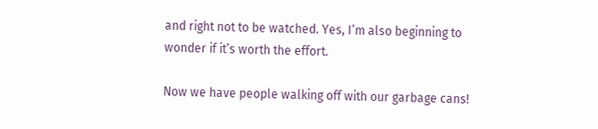and right not to be watched. Yes, I’m also beginning to wonder if it’s worth the effort.

Now we have people walking off with our garbage cans!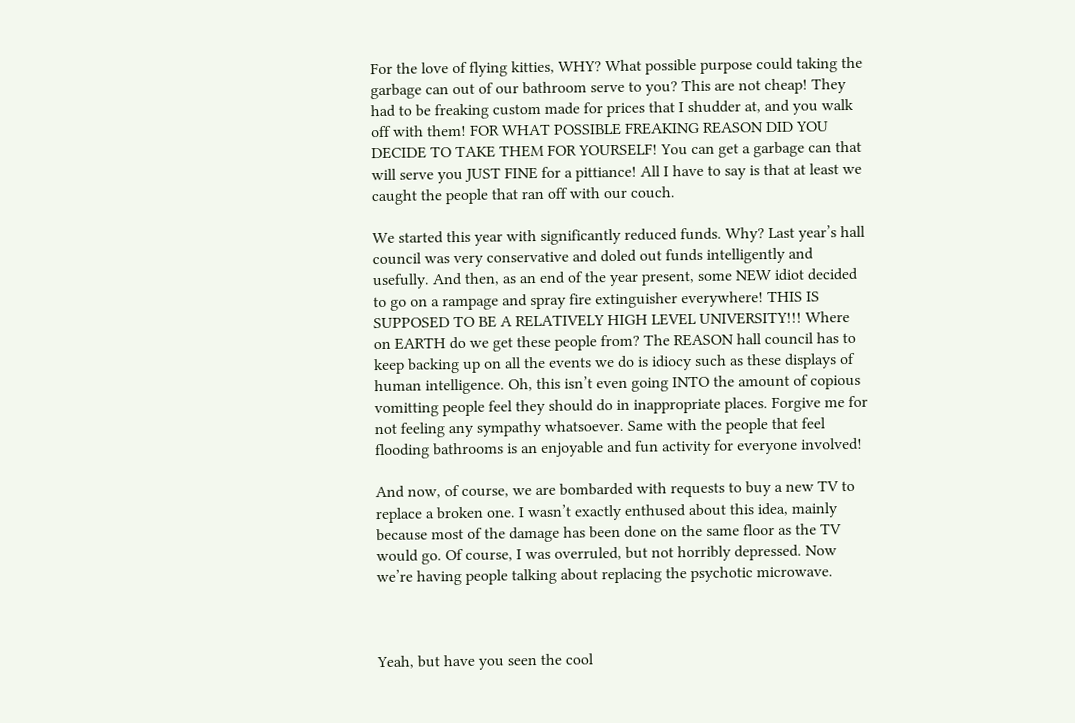For the love of flying kitties, WHY? What possible purpose could taking the garbage can out of our bathroom serve to you? This are not cheap! They had to be freaking custom made for prices that I shudder at, and you walk off with them! FOR WHAT POSSIBLE FREAKING REASON DID YOU DECIDE TO TAKE THEM FOR YOURSELF! You can get a garbage can that will serve you JUST FINE for a pittiance! All I have to say is that at least we caught the people that ran off with our couch.

We started this year with significantly reduced funds. Why? Last year’s hall council was very conservative and doled out funds intelligently and usefully. And then, as an end of the year present, some NEW idiot decided to go on a rampage and spray fire extinguisher everywhere! THIS IS SUPPOSED TO BE A RELATIVELY HIGH LEVEL UNIVERSITY!!! Where on EARTH do we get these people from? The REASON hall council has to keep backing up on all the events we do is idiocy such as these displays of human intelligence. Oh, this isn’t even going INTO the amount of copious vomitting people feel they should do in inappropriate places. Forgive me for not feeling any sympathy whatsoever. Same with the people that feel flooding bathrooms is an enjoyable and fun activity for everyone involved!

And now, of course, we are bombarded with requests to buy a new TV to replace a broken one. I wasn’t exactly enthused about this idea, mainly because most of the damage has been done on the same floor as the TV would go. Of course, I was overruled, but not horribly depressed. Now we’re having people talking about replacing the psychotic microwave.



Yeah, but have you seen the cool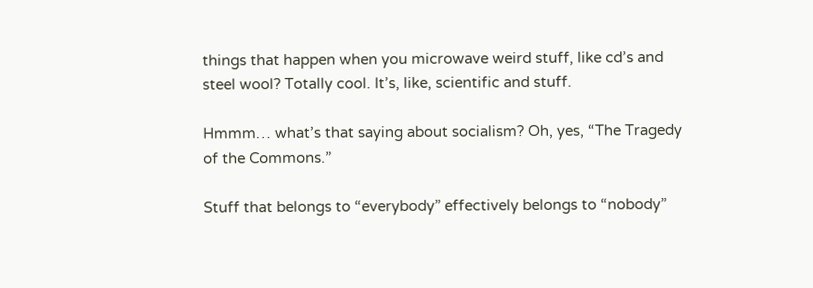things that happen when you microwave weird stuff, like cd’s and steel wool? Totally cool. It’s, like, scientific and stuff.

Hmmm… what’s that saying about socialism? Oh, yes, “The Tragedy of the Commons.”

Stuff that belongs to “everybody” effectively belongs to “nobody”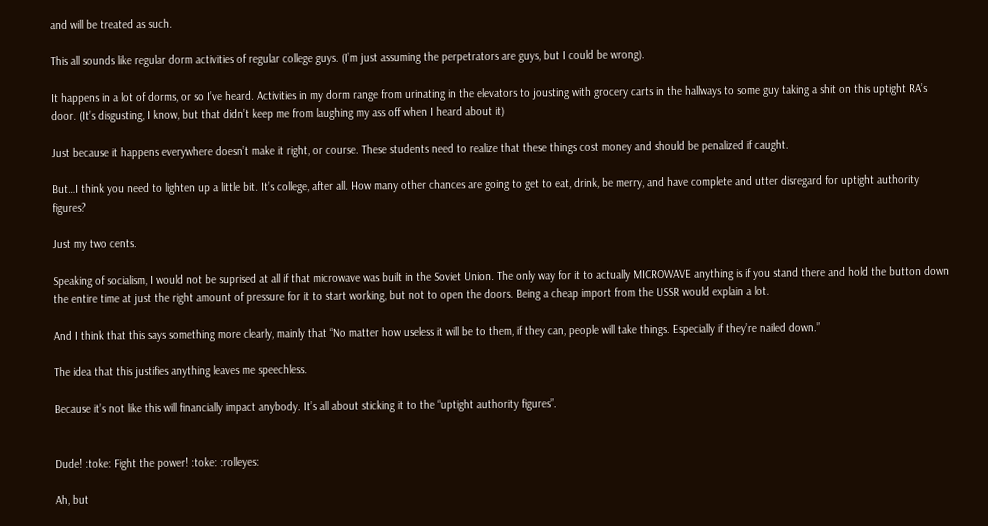and will be treated as such.

This all sounds like regular dorm activities of regular college guys. (I’m just assuming the perpetrators are guys, but I could be wrong).

It happens in a lot of dorms, or so I’ve heard. Activities in my dorm range from urinating in the elevators to jousting with grocery carts in the hallways to some guy taking a shit on this uptight RA’s door. (It’s disgusting, I know, but that didn’t keep me from laughing my ass off when I heard about it)

Just because it happens everywhere doesn’t make it right, or course. These students need to realize that these things cost money and should be penalized if caught.

But…I think you need to lighten up a little bit. It’s college, after all. How many other chances are going to get to eat, drink, be merry, and have complete and utter disregard for uptight authority figures?

Just my two cents.

Speaking of socialism, I would not be suprised at all if that microwave was built in the Soviet Union. The only way for it to actually MICROWAVE anything is if you stand there and hold the button down the entire time at just the right amount of pressure for it to start working, but not to open the doors. Being a cheap import from the USSR would explain a lot.

And I think that this says something more clearly, mainly that “No matter how useless it will be to them, if they can, people will take things. Especially if they’re nailed down.”

The idea that this justifies anything leaves me speechless.

Because it’s not like this will financially impact anybody. It’s all about sticking it to the “uptight authority figures”.


Dude! :toke: Fight the power! :toke: :rolleyes:

Ah, but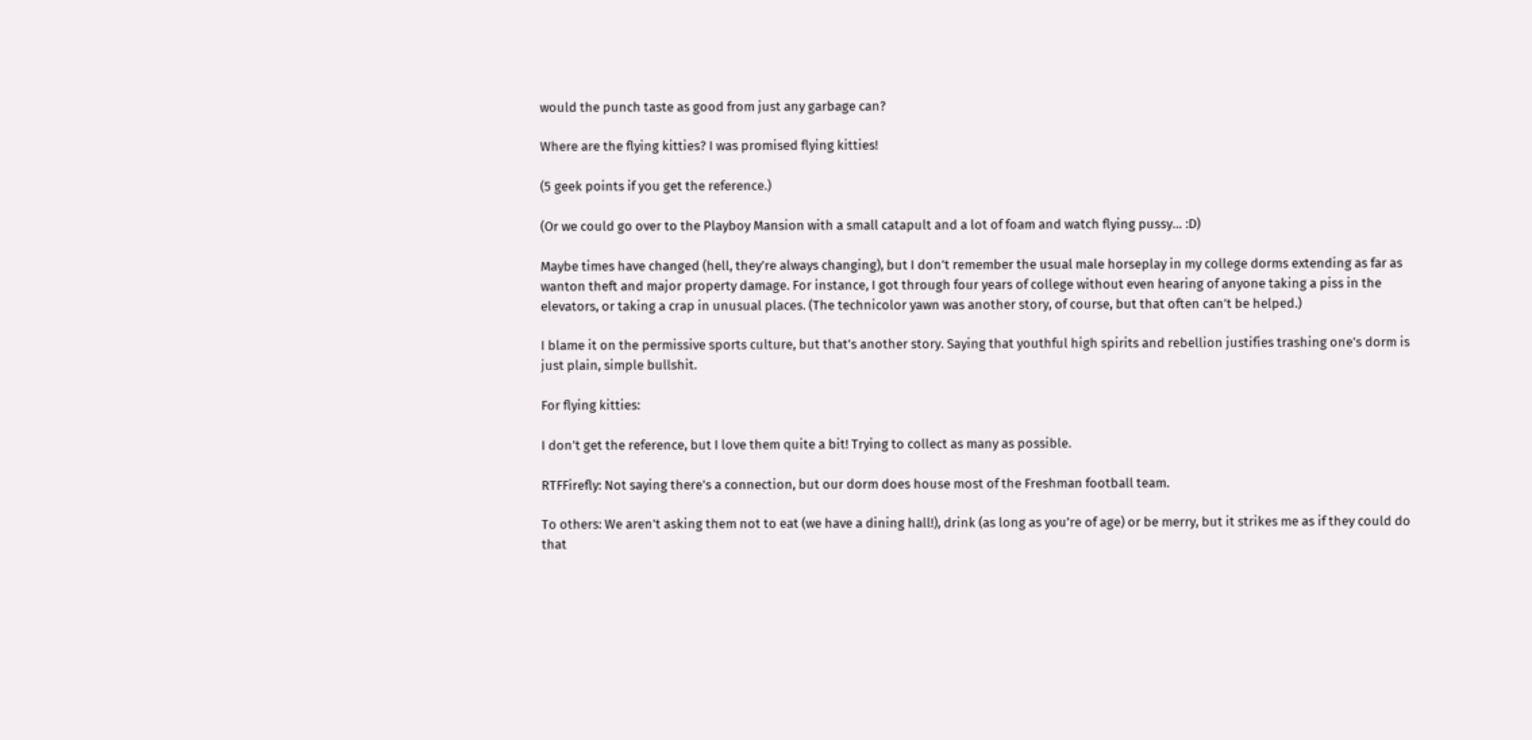would the punch taste as good from just any garbage can?

Where are the flying kitties? I was promised flying kitties!

(5 geek points if you get the reference.)

(Or we could go over to the Playboy Mansion with a small catapult and a lot of foam and watch flying pussy… :D)

Maybe times have changed (hell, they’re always changing), but I don’t remember the usual male horseplay in my college dorms extending as far as wanton theft and major property damage. For instance, I got through four years of college without even hearing of anyone taking a piss in the elevators, or taking a crap in unusual places. (The technicolor yawn was another story, of course, but that often can’t be helped.)

I blame it on the permissive sports culture, but that’s another story. Saying that youthful high spirits and rebellion justifies trashing one’s dorm is just plain, simple bullshit.

For flying kitties:

I don’t get the reference, but I love them quite a bit! Trying to collect as many as possible.

RTFFirefly: Not saying there’s a connection, but our dorm does house most of the Freshman football team.

To others: We aren’t asking them not to eat (we have a dining hall!), drink (as long as you’re of age) or be merry, but it strikes me as if they could do that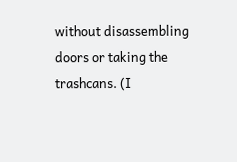without disassembling doors or taking the trashcans. (I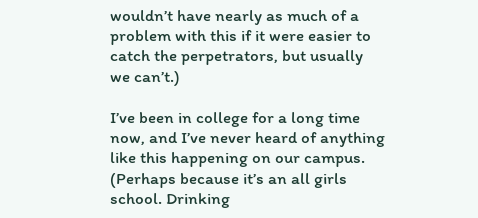wouldn’t have nearly as much of a problem with this if it were easier to catch the perpetrators, but usually we can’t.)

I’ve been in college for a long time now, and I’ve never heard of anything like this happening on our campus. (Perhaps because it’s an all girls school. Drinking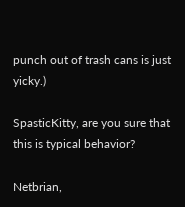punch out of trash cans is just yicky.)

SpasticKitty, are you sure that this is typical behavior?

Netbrian,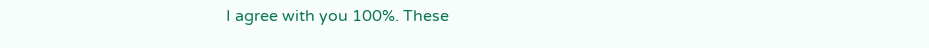I agree with you 100%. These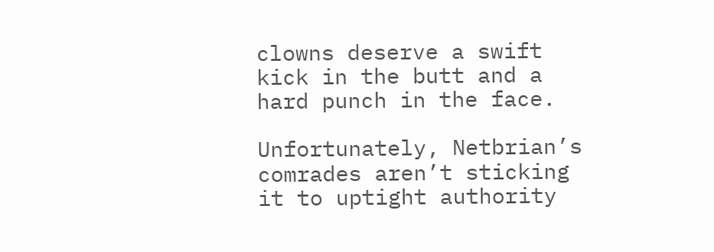clowns deserve a swift kick in the butt and a hard punch in the face.

Unfortunately, Netbrian’s comrades aren’t sticking it to uptight authority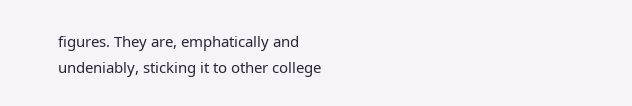figures. They are, emphatically and undeniably, sticking it to other college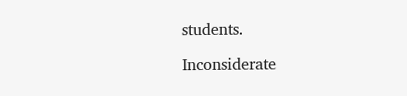students.

Inconsiderate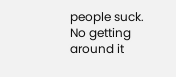people suck. No getting around it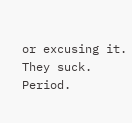or excusing it. They suck. Period.